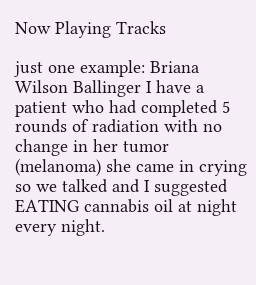Now Playing Tracks

just one example: Briana Wilson Ballinger I have a patient who had completed 5 rounds of radiation with no change in her tumor (melanoma) she came in crying so we talked and I suggested EATING cannabis oil at night every night.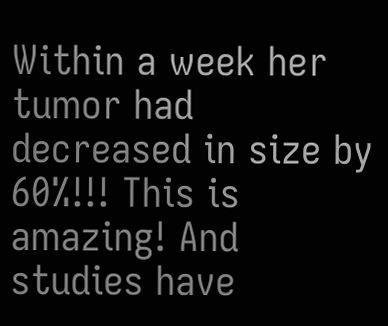Within a week her tumor had decreased in size by 60%!!! This is amazing! And studies have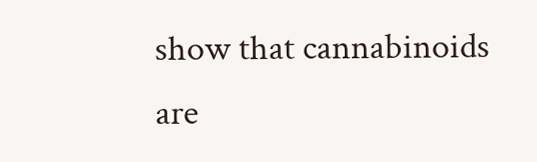show that cannabinoids are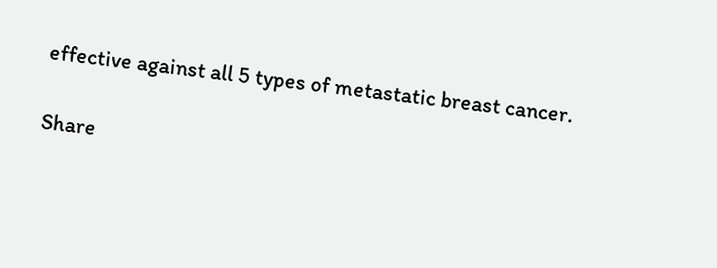effective against all 5 types of metastatic breast cancer.

Share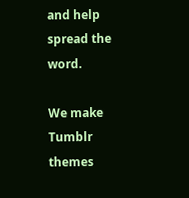and help spread the word.

We make Tumblr themes